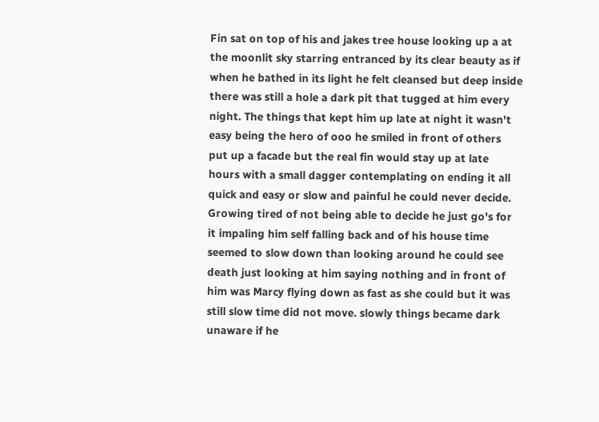Fin sat on top of his and jakes tree house looking up a at the moonlit sky starring entranced by its clear beauty as if when he bathed in its light he felt cleansed but deep inside there was still a hole a dark pit that tugged at him every night. The things that kept him up late at night it wasn't easy being the hero of ooo he smiled in front of others put up a facade but the real fin would stay up at late hours with a small dagger contemplating on ending it all quick and easy or slow and painful he could never decide. Growing tired of not being able to decide he just go's for it impaling him self falling back and of his house time seemed to slow down than looking around he could see death just looking at him saying nothing and in front of him was Marcy flying down as fast as she could but it was still slow time did not move. slowly things became dark unaware if he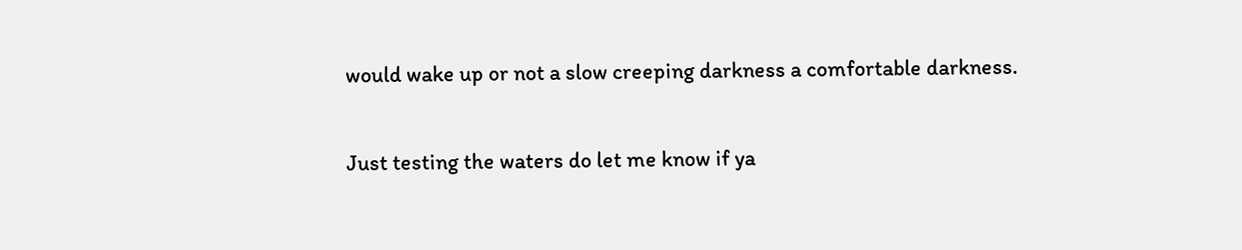would wake up or not a slow creeping darkness a comfortable darkness.

Just testing the waters do let me know if ya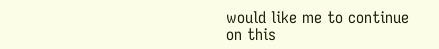would like me to continue on this